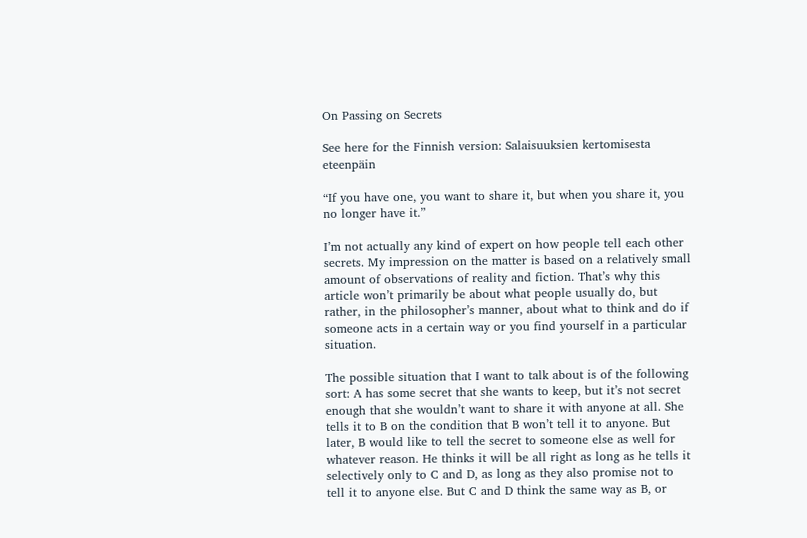On Passing on Secrets

See here for the Finnish version: Salaisuuksien kertomisesta eteenpäin

“If you have one, you want to share it, but when you share it, you no longer have it.”

I’m not actually any kind of expert on how people tell each other secrets. My impression on the matter is based on a relatively small amount of observations of reality and fiction. That’s why this article won’t primarily be about what people usually do, but rather, in the philosopher’s manner, about what to think and do if someone acts in a certain way or you find yourself in a particular situation.

The possible situation that I want to talk about is of the following sort: A has some secret that she wants to keep, but it’s not secret enough that she wouldn’t want to share it with anyone at all. She tells it to B on the condition that B won’t tell it to anyone. But later, B would like to tell the secret to someone else as well for whatever reason. He thinks it will be all right as long as he tells it selectively only to C and D, as long as they also promise not to tell it to anyone else. But C and D think the same way as B, or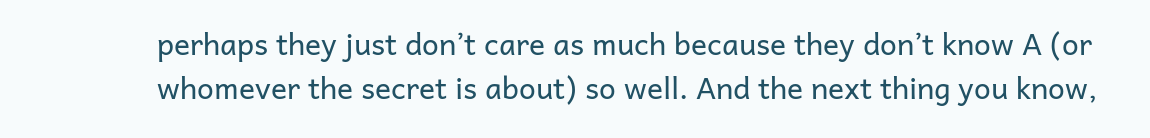perhaps they just don’t care as much because they don’t know A (or whomever the secret is about) so well. And the next thing you know,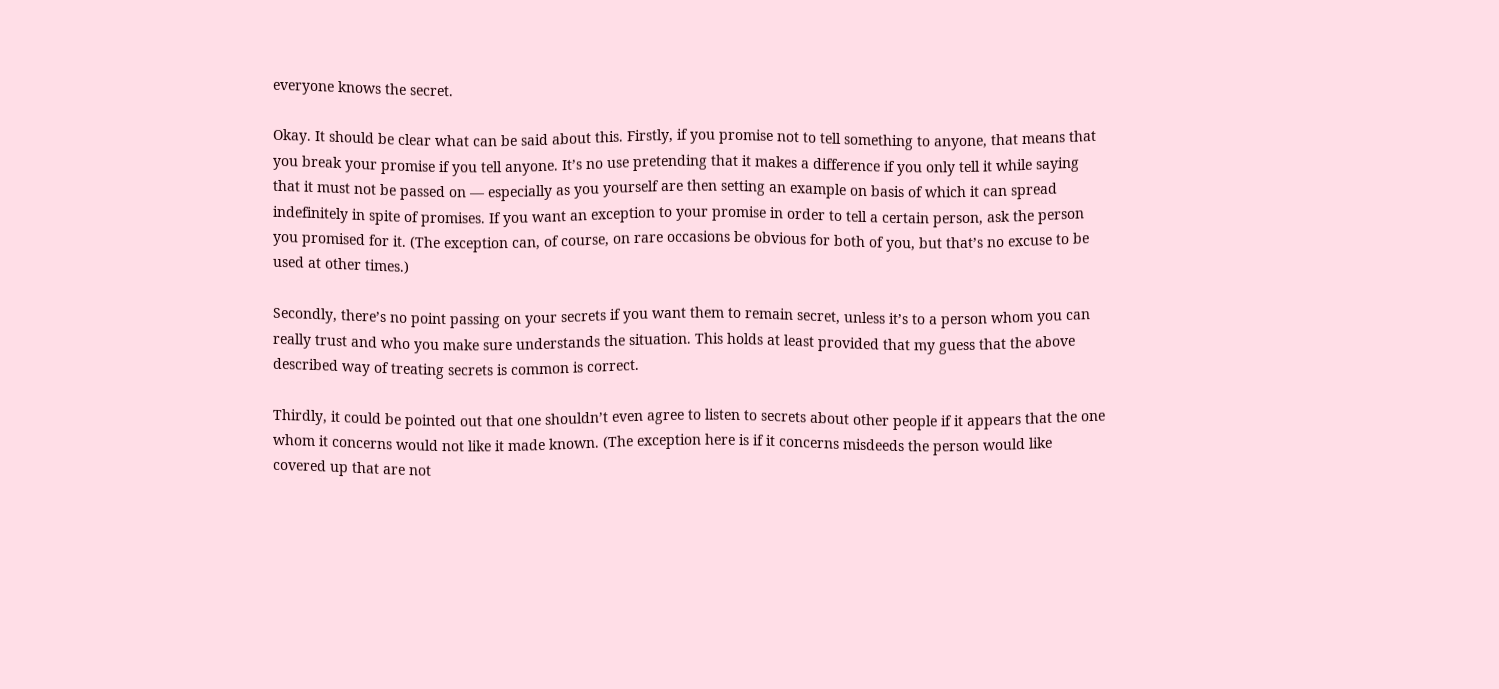everyone knows the secret.

Okay. It should be clear what can be said about this. Firstly, if you promise not to tell something to anyone, that means that you break your promise if you tell anyone. It’s no use pretending that it makes a difference if you only tell it while saying that it must not be passed on — especially as you yourself are then setting an example on basis of which it can spread indefinitely in spite of promises. If you want an exception to your promise in order to tell a certain person, ask the person you promised for it. (The exception can, of course, on rare occasions be obvious for both of you, but that’s no excuse to be used at other times.)

Secondly, there’s no point passing on your secrets if you want them to remain secret, unless it’s to a person whom you can really trust and who you make sure understands the situation. This holds at least provided that my guess that the above described way of treating secrets is common is correct.

Thirdly, it could be pointed out that one shouldn’t even agree to listen to secrets about other people if it appears that the one whom it concerns would not like it made known. (The exception here is if it concerns misdeeds the person would like covered up that are not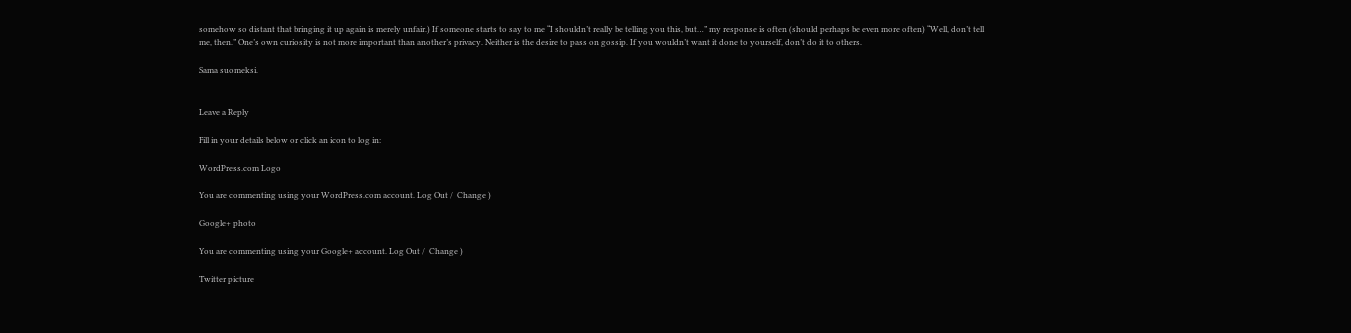somehow so distant that bringing it up again is merely unfair.) If someone starts to say to me “I shouldn’t really be telling you this, but…” my response is often (should perhaps be even more often) “Well, don’t tell me, then.” One’s own curiosity is not more important than another’s privacy. Neither is the desire to pass on gossip. If you wouldn’t want it done to yourself, don’t do it to others.

Sama suomeksi.


Leave a Reply

Fill in your details below or click an icon to log in:

WordPress.com Logo

You are commenting using your WordPress.com account. Log Out /  Change )

Google+ photo

You are commenting using your Google+ account. Log Out /  Change )

Twitter picture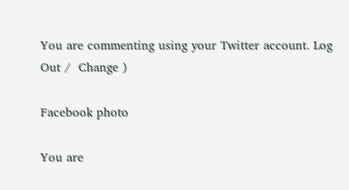You are commenting using your Twitter account. Log Out /  Change )

Facebook photo

You are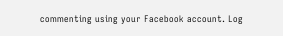commenting using your Facebook account. Log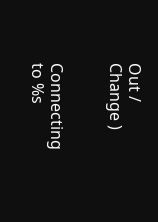Out /  Change )


Connecting to %s